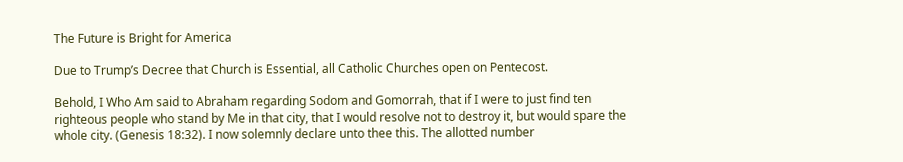The Future is Bright for America

Due to Trump’s Decree that Church is Essential, all Catholic Churches open on Pentecost.

Behold, I Who Am said to Abraham regarding Sodom and Gomorrah, that if I were to just find ten righteous people who stand by Me in that city, that I would resolve not to destroy it, but would spare the whole city. (Genesis 18:32). I now solemnly declare unto thee this. The allotted number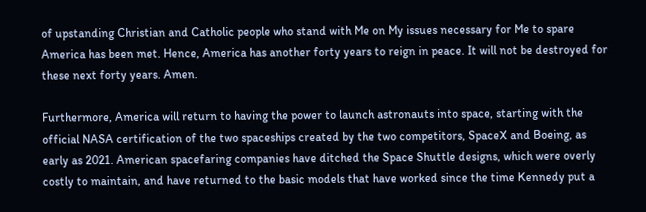of upstanding Christian and Catholic people who stand with Me on My issues necessary for Me to spare America has been met. Hence, America has another forty years to reign in peace. It will not be destroyed for these next forty years. Amen.

Furthermore, America will return to having the power to launch astronauts into space, starting with the official NASA certification of the two spaceships created by the two competitors, SpaceX and Boeing, as early as 2021. American spacefaring companies have ditched the Space Shuttle designs, which were overly costly to maintain, and have returned to the basic models that have worked since the time Kennedy put a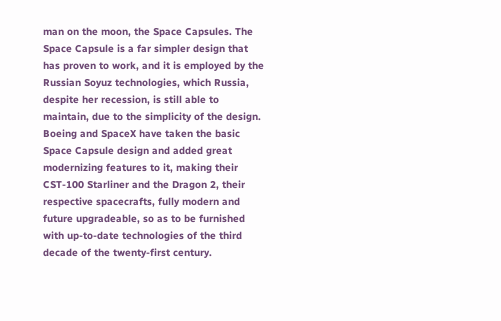man on the moon, the Space Capsules. The Space Capsule is a far simpler design that has proven to work, and it is employed by the Russian Soyuz technologies, which Russia, despite her recession, is still able to maintain, due to the simplicity of the design. Boeing and SpaceX have taken the basic Space Capsule design and added great modernizing features to it, making their CST-100 Starliner and the Dragon 2, their respective spacecrafts, fully modern and future upgradeable, so as to be furnished with up-to-date technologies of the third decade of the twenty-first century.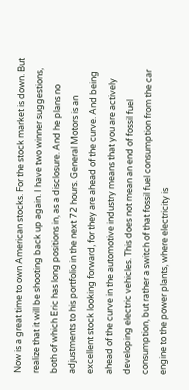Now is a great time to own American stocks. For the stock market is down. But realize that it will be shooting back up again. I have two winner suggestions, both of which Eric has long positions in, as a disclosure. And he plans no adjustments to his portfolio in the next 72 hours. General Motors is an excellent stock looking forward, for they are ahead of the curve. And being ahead of the curve in the automotive industry means that you are actively developing electric vehicles. This does not mean an end of fossil fuel consumption, but rather a switch of that fossil fuel consumption from the car engine to the power plants, where electricity is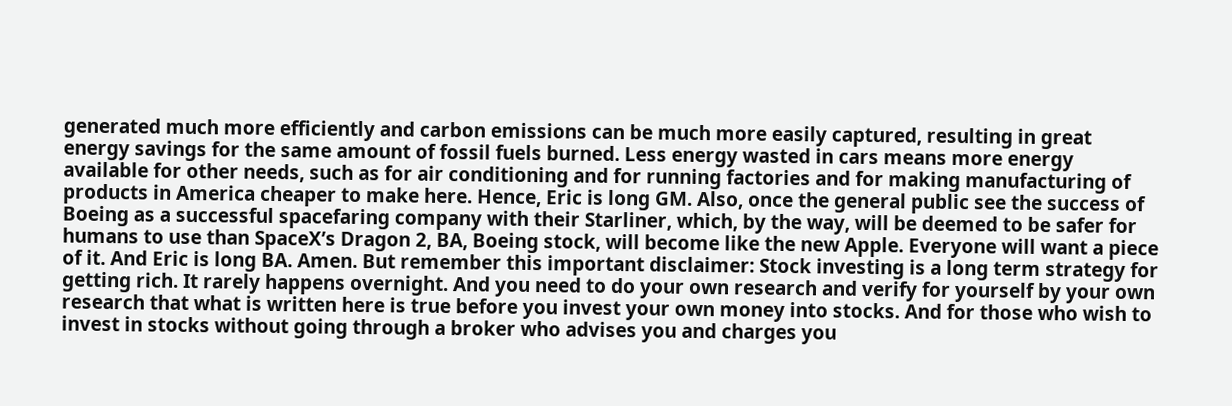generated much more efficiently and carbon emissions can be much more easily captured, resulting in great energy savings for the same amount of fossil fuels burned. Less energy wasted in cars means more energy available for other needs, such as for air conditioning and for running factories and for making manufacturing of products in America cheaper to make here. Hence, Eric is long GM. Also, once the general public see the success of Boeing as a successful spacefaring company with their Starliner, which, by the way, will be deemed to be safer for humans to use than SpaceX’s Dragon 2, BA, Boeing stock, will become like the new Apple. Everyone will want a piece of it. And Eric is long BA. Amen. But remember this important disclaimer: Stock investing is a long term strategy for getting rich. It rarely happens overnight. And you need to do your own research and verify for yourself by your own research that what is written here is true before you invest your own money into stocks. And for those who wish to invest in stocks without going through a broker who advises you and charges you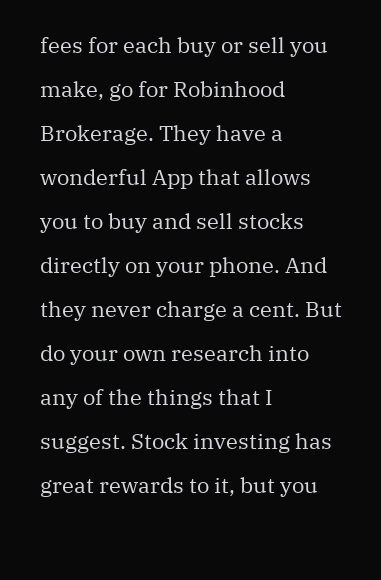fees for each buy or sell you make, go for Robinhood Brokerage. They have a wonderful App that allows you to buy and sell stocks directly on your phone. And they never charge a cent. But do your own research into any of the things that I suggest. Stock investing has great rewards to it, but you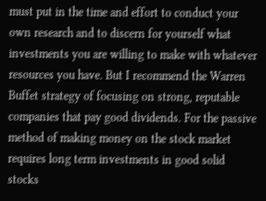must put in the time and effort to conduct your own research and to discern for yourself what investments you are willing to make with whatever resources you have. But I recommend the Warren Buffet strategy of focusing on strong, reputable companies that pay good dividends. For the passive method of making money on the stock market requires long term investments in good solid stocks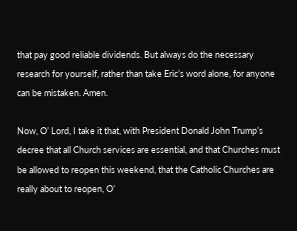that pay good reliable dividends. But always do the necessary research for yourself, rather than take Eric’s word alone, for anyone can be mistaken. Amen.

Now, O’ Lord, I take it that, with President Donald John Trump’s decree that all Church services are essential, and that Churches must be allowed to reopen this weekend, that the Catholic Churches are really about to reopen, O’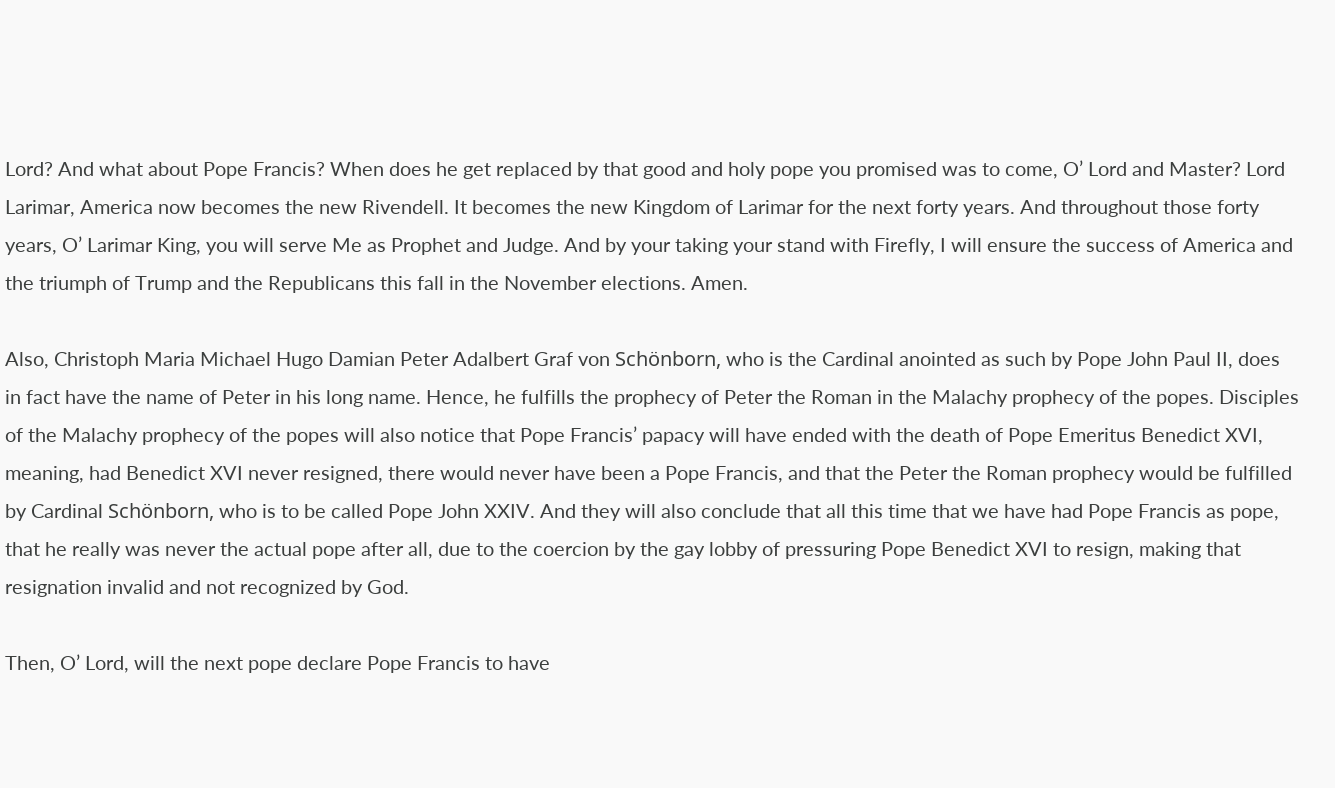Lord? And what about Pope Francis? When does he get replaced by that good and holy pope you promised was to come, O’ Lord and Master? Lord Larimar, America now becomes the new Rivendell. It becomes the new Kingdom of Larimar for the next forty years. And throughout those forty years, O’ Larimar King, you will serve Me as Prophet and Judge. And by your taking your stand with Firefly, I will ensure the success of America and the triumph of Trump and the Republicans this fall in the November elections. Amen.

Also, Christoph Maria Michael Hugo Damian Peter Adalbert Graf von Schönborn, who is the Cardinal anointed as such by Pope John Paul II, does in fact have the name of Peter in his long name. Hence, he fulfills the prophecy of Peter the Roman in the Malachy prophecy of the popes. Disciples of the Malachy prophecy of the popes will also notice that Pope Francis’ papacy will have ended with the death of Pope Emeritus Benedict XVI, meaning, had Benedict XVI never resigned, there would never have been a Pope Francis, and that the Peter the Roman prophecy would be fulfilled by Cardinal Schönborn, who is to be called Pope John XXIV. And they will also conclude that all this time that we have had Pope Francis as pope, that he really was never the actual pope after all, due to the coercion by the gay lobby of pressuring Pope Benedict XVI to resign, making that resignation invalid and not recognized by God.

Then, O’ Lord, will the next pope declare Pope Francis to have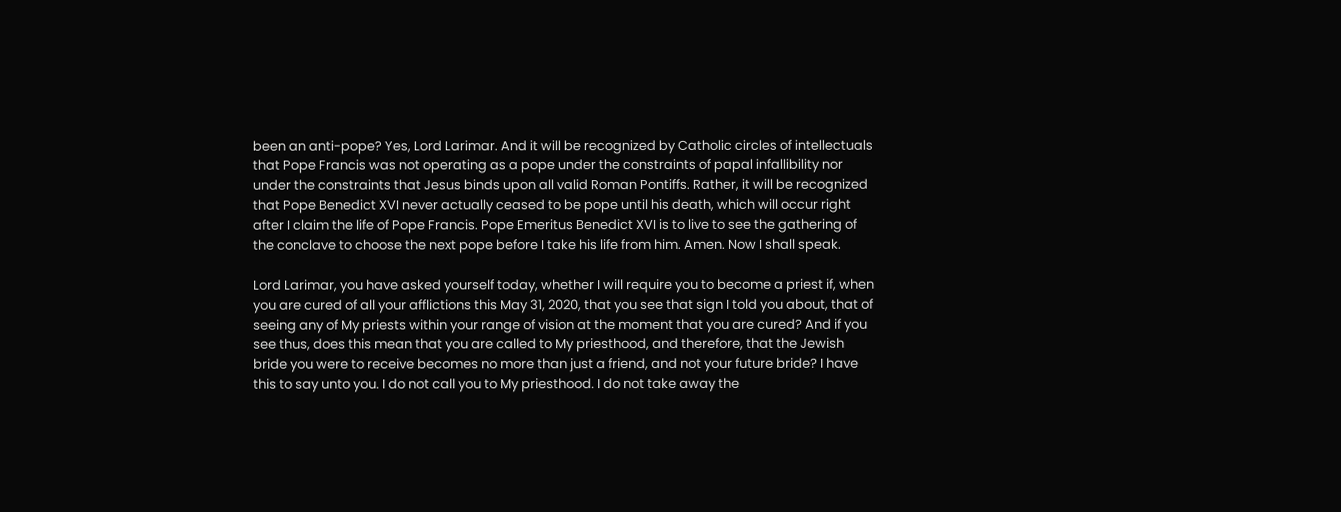been an anti-pope? Yes, Lord Larimar. And it will be recognized by Catholic circles of intellectuals that Pope Francis was not operating as a pope under the constraints of papal infallibility nor under the constraints that Jesus binds upon all valid Roman Pontiffs. Rather, it will be recognized that Pope Benedict XVI never actually ceased to be pope until his death, which will occur right after I claim the life of Pope Francis. Pope Emeritus Benedict XVI is to live to see the gathering of the conclave to choose the next pope before I take his life from him. Amen. Now I shall speak.

Lord Larimar, you have asked yourself today, whether I will require you to become a priest if, when you are cured of all your afflictions this May 31, 2020, that you see that sign I told you about, that of seeing any of My priests within your range of vision at the moment that you are cured? And if you see thus, does this mean that you are called to My priesthood, and therefore, that the Jewish bride you were to receive becomes no more than just a friend, and not your future bride? I have this to say unto you. I do not call you to My priesthood. I do not take away the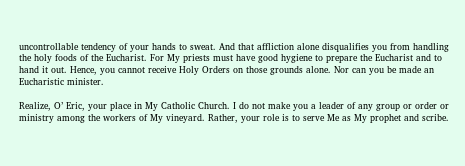uncontrollable tendency of your hands to sweat. And that affliction alone disqualifies you from handling the holy foods of the Eucharist. For My priests must have good hygiene to prepare the Eucharist and to hand it out. Hence, you cannot receive Holy Orders on those grounds alone. Nor can you be made an Eucharistic minister.

Realize, O’ Eric, your place in My Catholic Church. I do not make you a leader of any group or order or ministry among the workers of My vineyard. Rather, your role is to serve Me as My prophet and scribe.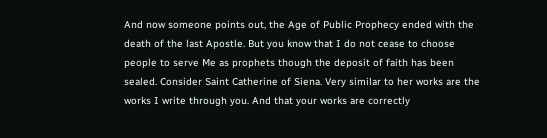And now someone points out, the Age of Public Prophecy ended with the death of the last Apostle. But you know that I do not cease to choose people to serve Me as prophets though the deposit of faith has been sealed. Consider Saint Catherine of Siena. Very similar to her works are the works I write through you. And that your works are correctly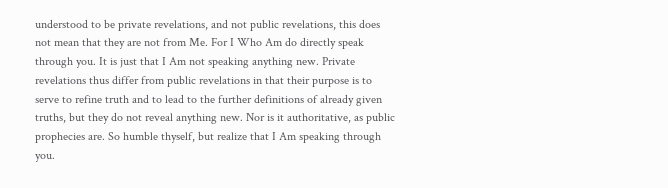understood to be private revelations, and not public revelations, this does not mean that they are not from Me. For I Who Am do directly speak through you. It is just that I Am not speaking anything new. Private revelations thus differ from public revelations in that their purpose is to serve to refine truth and to lead to the further definitions of already given truths, but they do not reveal anything new. Nor is it authoritative, as public prophecies are. So humble thyself, but realize that I Am speaking through you.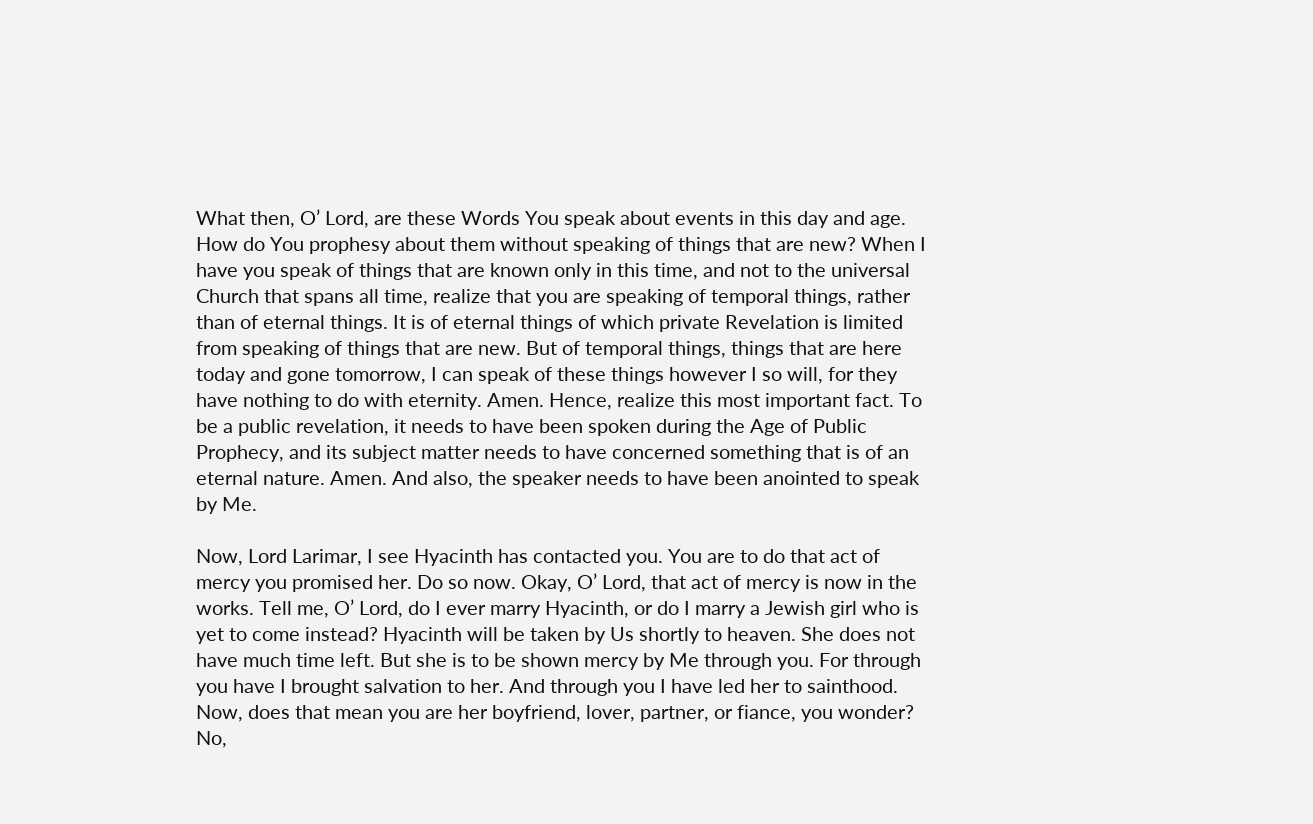What then, O’ Lord, are these Words You speak about events in this day and age. How do You prophesy about them without speaking of things that are new? When I have you speak of things that are known only in this time, and not to the universal Church that spans all time, realize that you are speaking of temporal things, rather than of eternal things. It is of eternal things of which private Revelation is limited from speaking of things that are new. But of temporal things, things that are here today and gone tomorrow, I can speak of these things however I so will, for they have nothing to do with eternity. Amen. Hence, realize this most important fact. To be a public revelation, it needs to have been spoken during the Age of Public Prophecy, and its subject matter needs to have concerned something that is of an eternal nature. Amen. And also, the speaker needs to have been anointed to speak by Me.

Now, Lord Larimar, I see Hyacinth has contacted you. You are to do that act of mercy you promised her. Do so now. Okay, O’ Lord, that act of mercy is now in the works. Tell me, O’ Lord, do I ever marry Hyacinth, or do I marry a Jewish girl who is yet to come instead? Hyacinth will be taken by Us shortly to heaven. She does not have much time left. But she is to be shown mercy by Me through you. For through you have I brought salvation to her. And through you I have led her to sainthood. Now, does that mean you are her boyfriend, lover, partner, or fiance, you wonder? No,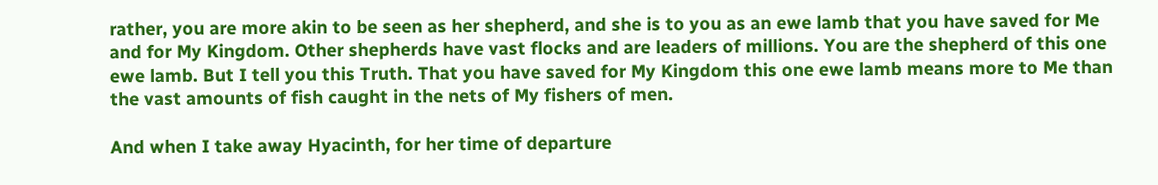rather, you are more akin to be seen as her shepherd, and she is to you as an ewe lamb that you have saved for Me and for My Kingdom. Other shepherds have vast flocks and are leaders of millions. You are the shepherd of this one ewe lamb. But I tell you this Truth. That you have saved for My Kingdom this one ewe lamb means more to Me than the vast amounts of fish caught in the nets of My fishers of men.

And when I take away Hyacinth, for her time of departure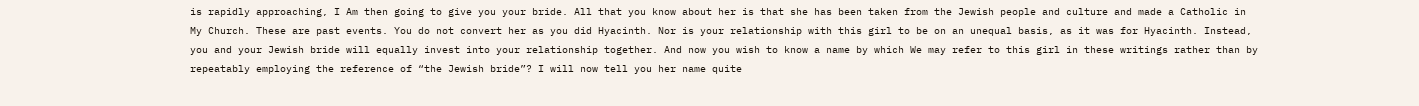is rapidly approaching, I Am then going to give you your bride. All that you know about her is that she has been taken from the Jewish people and culture and made a Catholic in My Church. These are past events. You do not convert her as you did Hyacinth. Nor is your relationship with this girl to be on an unequal basis, as it was for Hyacinth. Instead, you and your Jewish bride will equally invest into your relationship together. And now you wish to know a name by which We may refer to this girl in these writings rather than by repeatably employing the reference of “the Jewish bride”? I will now tell you her name quite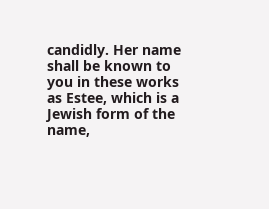candidly. Her name shall be known to you in these works as Estee, which is a Jewish form of the name,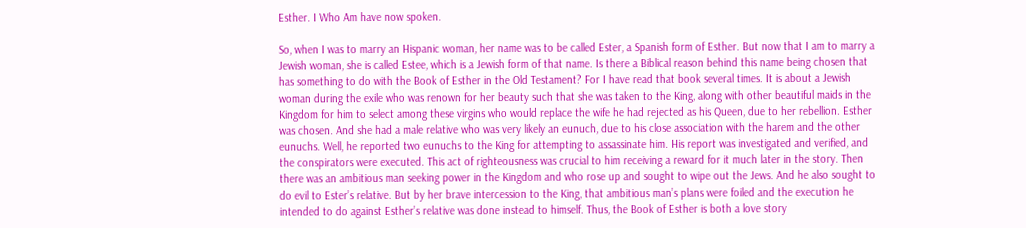Esther. I Who Am have now spoken.

So, when I was to marry an Hispanic woman, her name was to be called Ester, a Spanish form of Esther. But now that I am to marry a Jewish woman, she is called Estee, which is a Jewish form of that name. Is there a Biblical reason behind this name being chosen that has something to do with the Book of Esther in the Old Testament? For I have read that book several times. It is about a Jewish woman during the exile who was renown for her beauty such that she was taken to the King, along with other beautiful maids in the Kingdom for him to select among these virgins who would replace the wife he had rejected as his Queen, due to her rebellion. Esther was chosen. And she had a male relative who was very likely an eunuch, due to his close association with the harem and the other eunuchs. Well, he reported two eunuchs to the King for attempting to assassinate him. His report was investigated and verified, and the conspirators were executed. This act of righteousness was crucial to him receiving a reward for it much later in the story. Then there was an ambitious man seeking power in the Kingdom and who rose up and sought to wipe out the Jews. And he also sought to do evil to Ester’s relative. But by her brave intercession to the King, that ambitious man’s plans were foiled and the execution he intended to do against Esther’s relative was done instead to himself. Thus, the Book of Esther is both a love story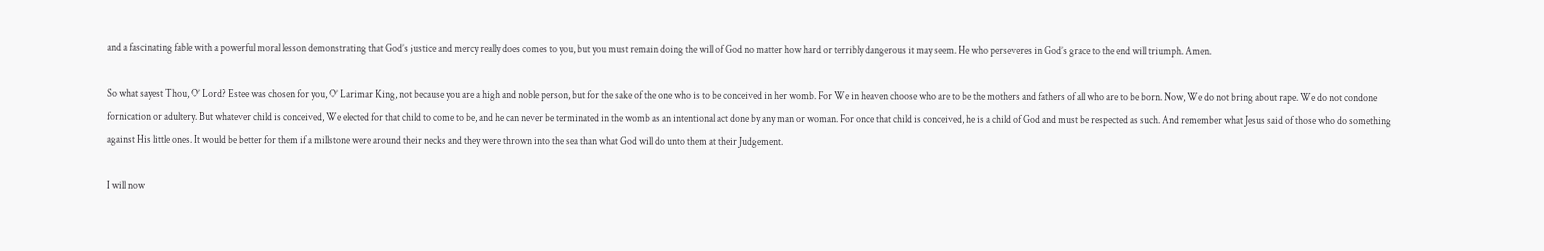and a fascinating fable with a powerful moral lesson demonstrating that God’s justice and mercy really does comes to you, but you must remain doing the will of God no matter how hard or terribly dangerous it may seem. He who perseveres in God’s grace to the end will triumph. Amen.

So what sayest Thou, O’ Lord? Estee was chosen for you, O’ Larimar King, not because you are a high and noble person, but for the sake of the one who is to be conceived in her womb. For We in heaven choose who are to be the mothers and fathers of all who are to be born. Now, We do not bring about rape. We do not condone fornication or adultery. But whatever child is conceived, We elected for that child to come to be, and he can never be terminated in the womb as an intentional act done by any man or woman. For once that child is conceived, he is a child of God and must be respected as such. And remember what Jesus said of those who do something against His little ones. It would be better for them if a millstone were around their necks and they were thrown into the sea than what God will do unto them at their Judgement.

I will now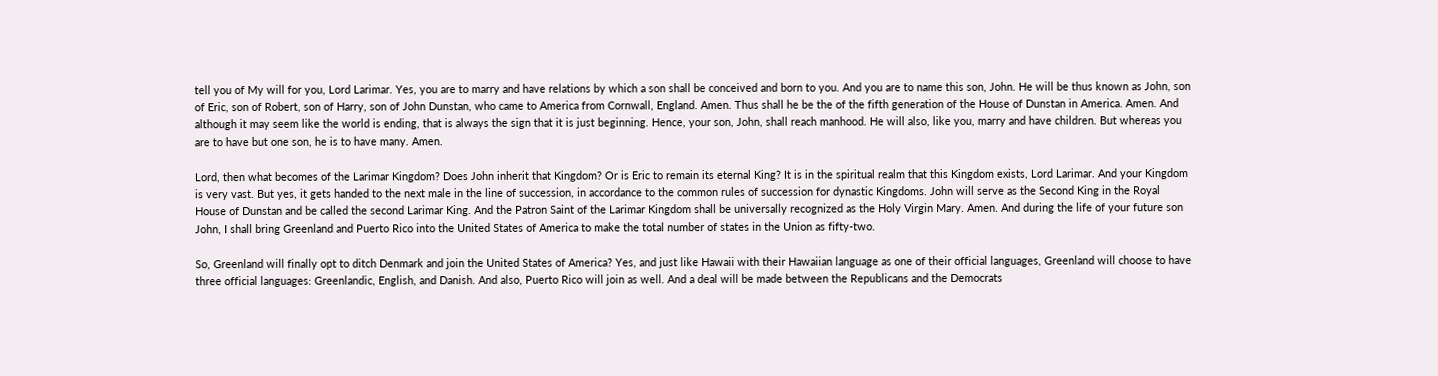tell you of My will for you, Lord Larimar. Yes, you are to marry and have relations by which a son shall be conceived and born to you. And you are to name this son, John. He will be thus known as John, son of Eric, son of Robert, son of Harry, son of John Dunstan, who came to America from Cornwall, England. Amen. Thus shall he be the of the fifth generation of the House of Dunstan in America. Amen. And although it may seem like the world is ending, that is always the sign that it is just beginning. Hence, your son, John, shall reach manhood. He will also, like you, marry and have children. But whereas you are to have but one son, he is to have many. Amen.

Lord, then what becomes of the Larimar Kingdom? Does John inherit that Kingdom? Or is Eric to remain its eternal King? It is in the spiritual realm that this Kingdom exists, Lord Larimar. And your Kingdom is very vast. But yes, it gets handed to the next male in the line of succession, in accordance to the common rules of succession for dynastic Kingdoms. John will serve as the Second King in the Royal House of Dunstan and be called the second Larimar King. And the Patron Saint of the Larimar Kingdom shall be universally recognized as the Holy Virgin Mary. Amen. And during the life of your future son John, I shall bring Greenland and Puerto Rico into the United States of America to make the total number of states in the Union as fifty-two.

So, Greenland will finally opt to ditch Denmark and join the United States of America? Yes, and just like Hawaii with their Hawaiian language as one of their official languages, Greenland will choose to have three official languages: Greenlandic, English, and Danish. And also, Puerto Rico will join as well. And a deal will be made between the Republicans and the Democrats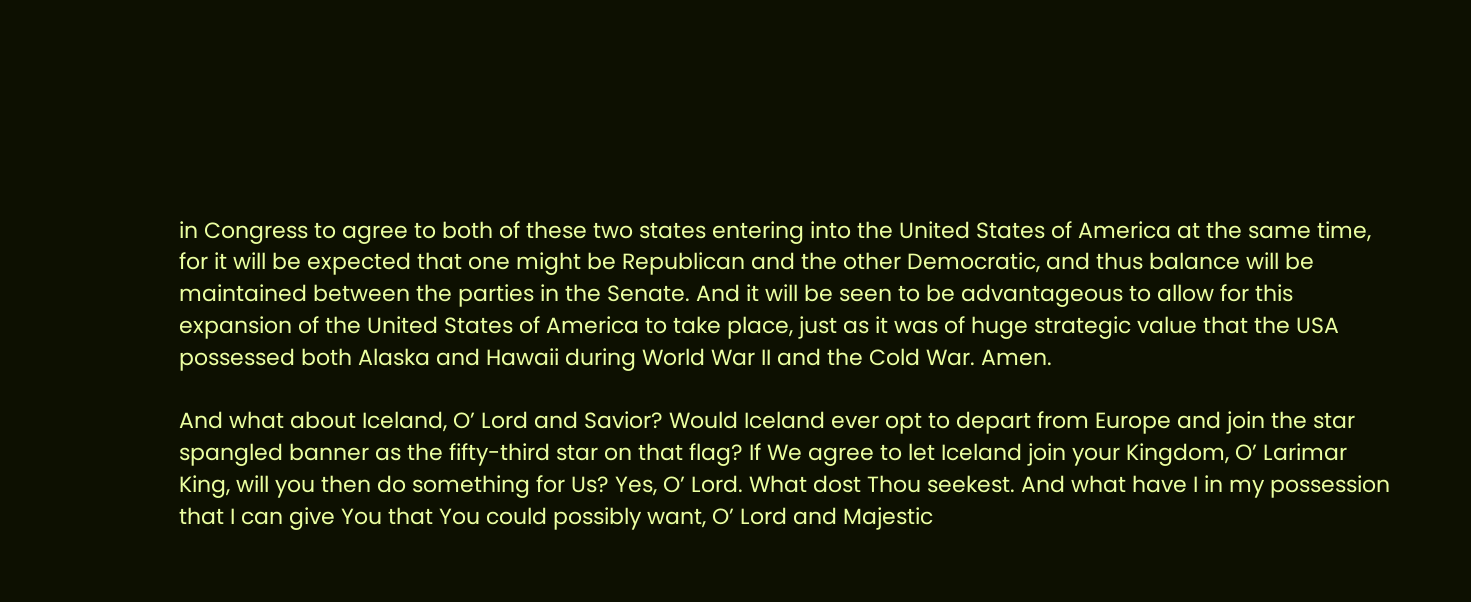in Congress to agree to both of these two states entering into the United States of America at the same time, for it will be expected that one might be Republican and the other Democratic, and thus balance will be maintained between the parties in the Senate. And it will be seen to be advantageous to allow for this expansion of the United States of America to take place, just as it was of huge strategic value that the USA possessed both Alaska and Hawaii during World War II and the Cold War. Amen.

And what about Iceland, O’ Lord and Savior? Would Iceland ever opt to depart from Europe and join the star spangled banner as the fifty-third star on that flag? If We agree to let Iceland join your Kingdom, O’ Larimar King, will you then do something for Us? Yes, O’ Lord. What dost Thou seekest. And what have I in my possession that I can give You that You could possibly want, O’ Lord and Majestic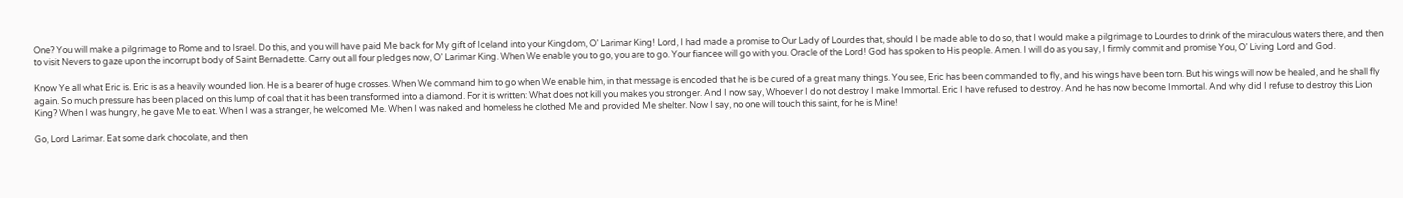One? You will make a pilgrimage to Rome and to Israel. Do this, and you will have paid Me back for My gift of Iceland into your Kingdom, O’ Larimar King! Lord, I had made a promise to Our Lady of Lourdes that, should I be made able to do so, that I would make a pilgrimage to Lourdes to drink of the miraculous waters there, and then to visit Nevers to gaze upon the incorrupt body of Saint Bernadette. Carry out all four pledges now, O’ Larimar King. When We enable you to go, you are to go. Your fiancee will go with you. Oracle of the Lord! God has spoken to His people. Amen. I will do as you say, I firmly commit and promise You, O’ Living Lord and God.

Know Ye all what Eric is. Eric is as a heavily wounded lion. He is a bearer of huge crosses. When We command him to go when We enable him, in that message is encoded that he is be cured of a great many things. You see, Eric has been commanded to fly, and his wings have been torn. But his wings will now be healed, and he shall fly again. So much pressure has been placed on this lump of coal that it has been transformed into a diamond. For it is written: What does not kill you makes you stronger. And I now say, Whoever I do not destroy I make Immortal. Eric I have refused to destroy. And he has now become Immortal. And why did I refuse to destroy this Lion King? When I was hungry, he gave Me to eat. When I was a stranger, he welcomed Me. When I was naked and homeless he clothed Me and provided Me shelter. Now I say, no one will touch this saint, for he is Mine!

Go, Lord Larimar. Eat some dark chocolate, and then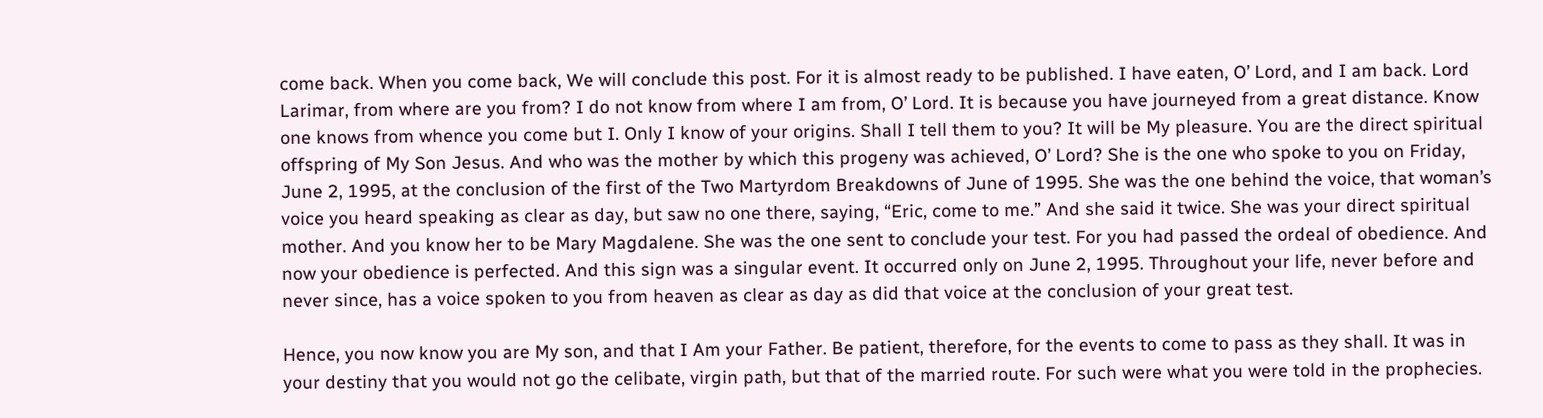come back. When you come back, We will conclude this post. For it is almost ready to be published. I have eaten, O’ Lord, and I am back. Lord Larimar, from where are you from? I do not know from where I am from, O’ Lord. It is because you have journeyed from a great distance. Know one knows from whence you come but I. Only I know of your origins. Shall I tell them to you? It will be My pleasure. You are the direct spiritual offspring of My Son Jesus. And who was the mother by which this progeny was achieved, O’ Lord? She is the one who spoke to you on Friday, June 2, 1995, at the conclusion of the first of the Two Martyrdom Breakdowns of June of 1995. She was the one behind the voice, that woman’s voice you heard speaking as clear as day, but saw no one there, saying, “Eric, come to me.” And she said it twice. She was your direct spiritual mother. And you know her to be Mary Magdalene. She was the one sent to conclude your test. For you had passed the ordeal of obedience. And now your obedience is perfected. And this sign was a singular event. It occurred only on June 2, 1995. Throughout your life, never before and never since, has a voice spoken to you from heaven as clear as day as did that voice at the conclusion of your great test.

Hence, you now know you are My son, and that I Am your Father. Be patient, therefore, for the events to come to pass as they shall. It was in your destiny that you would not go the celibate, virgin path, but that of the married route. For such were what you were told in the prophecies.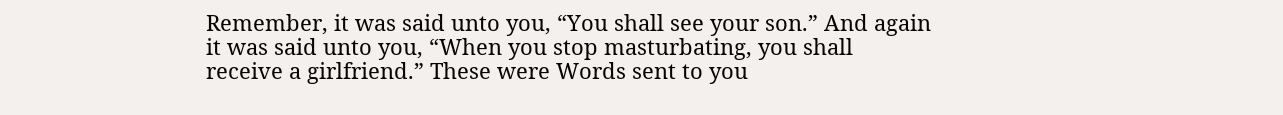Remember, it was said unto you, “You shall see your son.” And again it was said unto you, “When you stop masturbating, you shall receive a girlfriend.” These were Words sent to you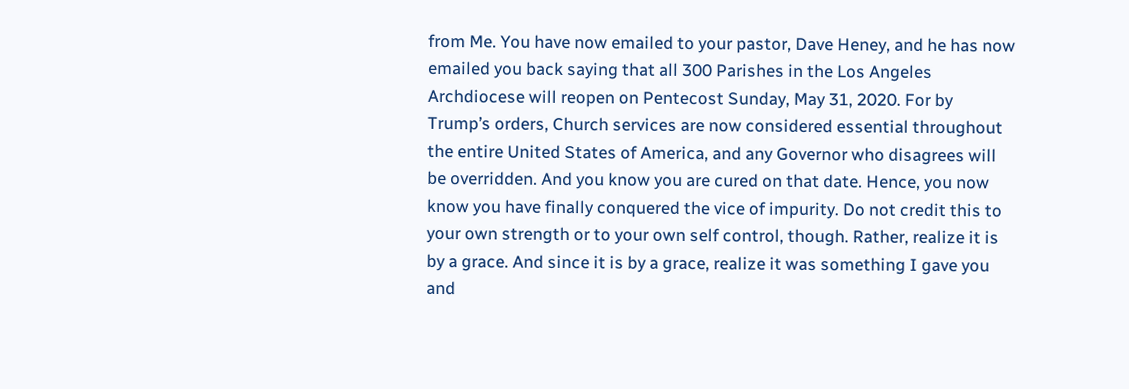from Me. You have now emailed to your pastor, Dave Heney, and he has now emailed you back saying that all 300 Parishes in the Los Angeles Archdiocese will reopen on Pentecost Sunday, May 31, 2020. For by Trump’s orders, Church services are now considered essential throughout the entire United States of America, and any Governor who disagrees will be overridden. And you know you are cured on that date. Hence, you now know you have finally conquered the vice of impurity. Do not credit this to your own strength or to your own self control, though. Rather, realize it is by a grace. And since it is by a grace, realize it was something I gave you and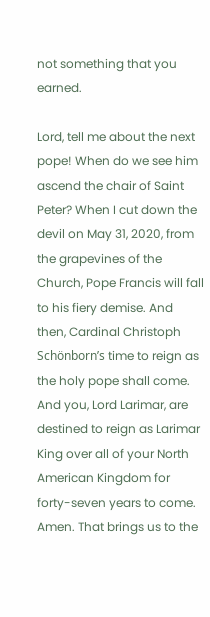not something that you earned.

Lord, tell me about the next pope! When do we see him ascend the chair of Saint Peter? When I cut down the devil on May 31, 2020, from the grapevines of the Church, Pope Francis will fall to his fiery demise. And then, Cardinal Christoph Schönborn’s time to reign as the holy pope shall come. And you, Lord Larimar, are destined to reign as Larimar King over all of your North American Kingdom for forty-seven years to come. Amen. That brings us to the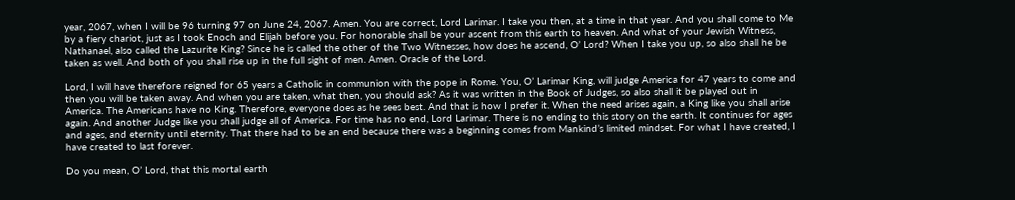year, 2067, when I will be 96 turning 97 on June 24, 2067. Amen. You are correct, Lord Larimar. I take you then, at a time in that year. And you shall come to Me by a fiery chariot, just as I took Enoch and Elijah before you. For honorable shall be your ascent from this earth to heaven. And what of your Jewish Witness, Nathanael, also called the Lazurite King? Since he is called the other of the Two Witnesses, how does he ascend, O’ Lord? When I take you up, so also shall he be taken as well. And both of you shall rise up in the full sight of men. Amen. Oracle of the Lord.

Lord, I will have therefore reigned for 65 years a Catholic in communion with the pope in Rome. You, O’ Larimar King, will judge America for 47 years to come and then you will be taken away. And when you are taken, what then, you should ask? As it was written in the Book of Judges, so also shall it be played out in America. The Americans have no King. Therefore, everyone does as he sees best. And that is how I prefer it. When the need arises again, a King like you shall arise again. And another Judge like you shall judge all of America. For time has no end, Lord Larimar. There is no ending to this story on the earth. It continues for ages and ages, and eternity until eternity. That there had to be an end because there was a beginning comes from Mankind’s limited mindset. For what I have created, I have created to last forever.

Do you mean, O’ Lord, that this mortal earth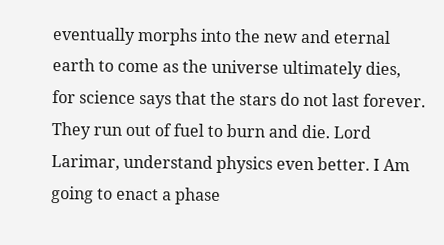eventually morphs into the new and eternal earth to come as the universe ultimately dies, for science says that the stars do not last forever. They run out of fuel to burn and die. Lord Larimar, understand physics even better. I Am going to enact a phase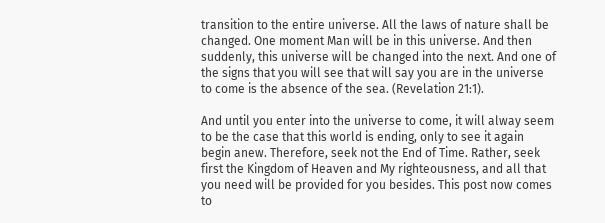transition to the entire universe. All the laws of nature shall be changed. One moment Man will be in this universe. And then suddenly, this universe will be changed into the next. And one of the signs that you will see that will say you are in the universe to come is the absence of the sea. (Revelation 21:1).

And until you enter into the universe to come, it will alway seem to be the case that this world is ending, only to see it again begin anew. Therefore, seek not the End of Time. Rather, seek first the Kingdom of Heaven and My righteousness, and all that you need will be provided for you besides. This post now comes to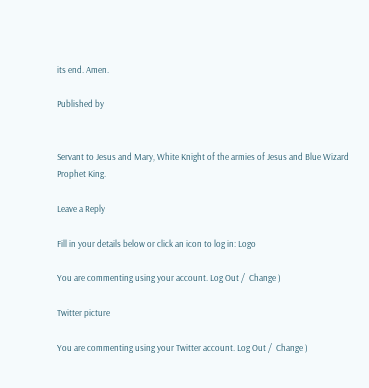its end. Amen.

Published by


Servant to Jesus and Mary, White Knight of the armies of Jesus and Blue Wizard Prophet King.

Leave a Reply

Fill in your details below or click an icon to log in: Logo

You are commenting using your account. Log Out /  Change )

Twitter picture

You are commenting using your Twitter account. Log Out /  Change )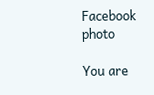Facebook photo

You are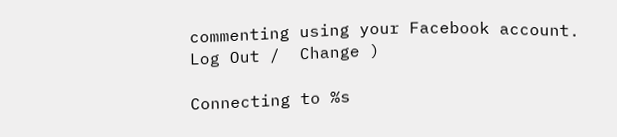commenting using your Facebook account. Log Out /  Change )

Connecting to %s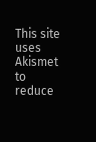This site uses Akismet to reduce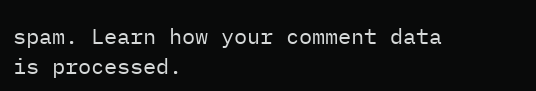spam. Learn how your comment data is processed.